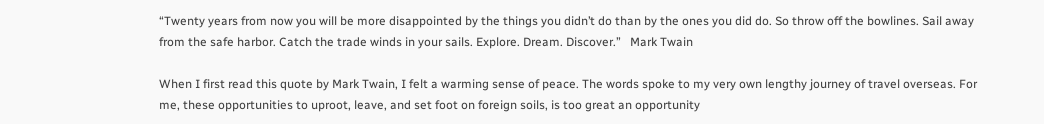“Twenty years from now you will be more disappointed by the things you didn’t do than by the ones you did do. So throw off the bowlines. Sail away from the safe harbor. Catch the trade winds in your sails. Explore. Dream. Discover.”   Mark Twain

When I first read this quote by Mark Twain, I felt a warming sense of peace. The words spoke to my very own lengthy journey of travel overseas. For me, these opportunities to uproot, leave, and set foot on foreign soils, is too great an opportunity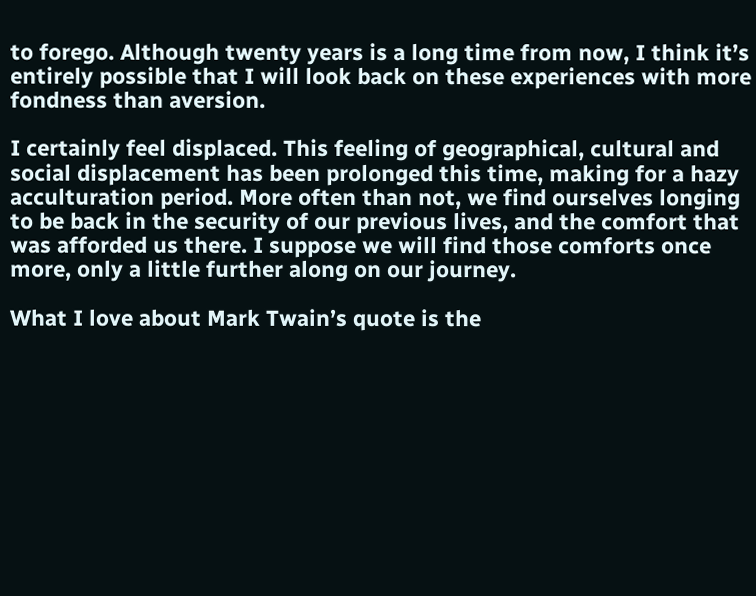to forego. Although twenty years is a long time from now, I think it’s entirely possible that I will look back on these experiences with more fondness than aversion.

I certainly feel displaced. This feeling of geographical, cultural and social displacement has been prolonged this time, making for a hazy acculturation period. More often than not, we find ourselves longing to be back in the security of our previous lives, and the comfort that was afforded us there. I suppose we will find those comforts once more, only a little further along on our journey.

What I love about Mark Twain’s quote is the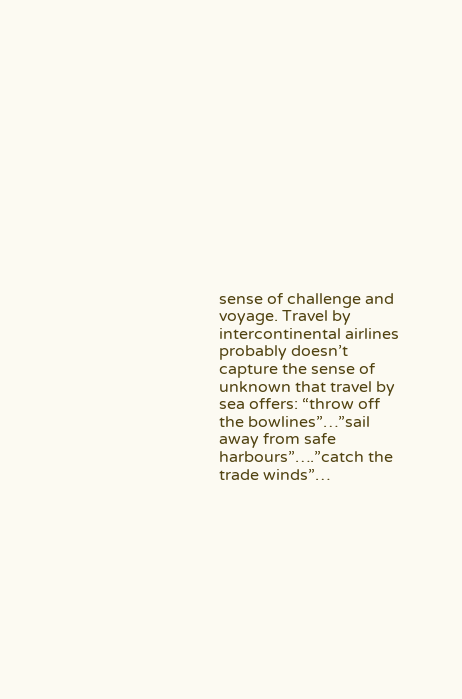sense of challenge and voyage. Travel by intercontinental airlines probably doesn’t capture the sense of unknown that travel by sea offers: “throw off the bowlines”…”sail away from safe harbours”….”catch the trade winds”…